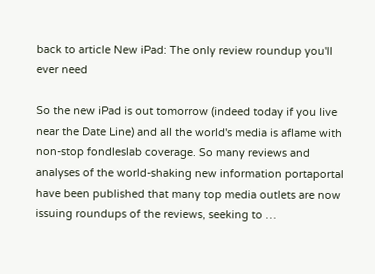back to article New iPad: The only review roundup you'll ever need

So the new iPad is out tomorrow (indeed today if you live near the Date Line) and all the world's media is aflame with non-stop fondleslab coverage. So many reviews and analyses of the world-shaking new information portaportal have been published that many top media outlets are now issuing roundups of the reviews, seeking to …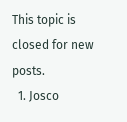This topic is closed for new posts.
  1. Josco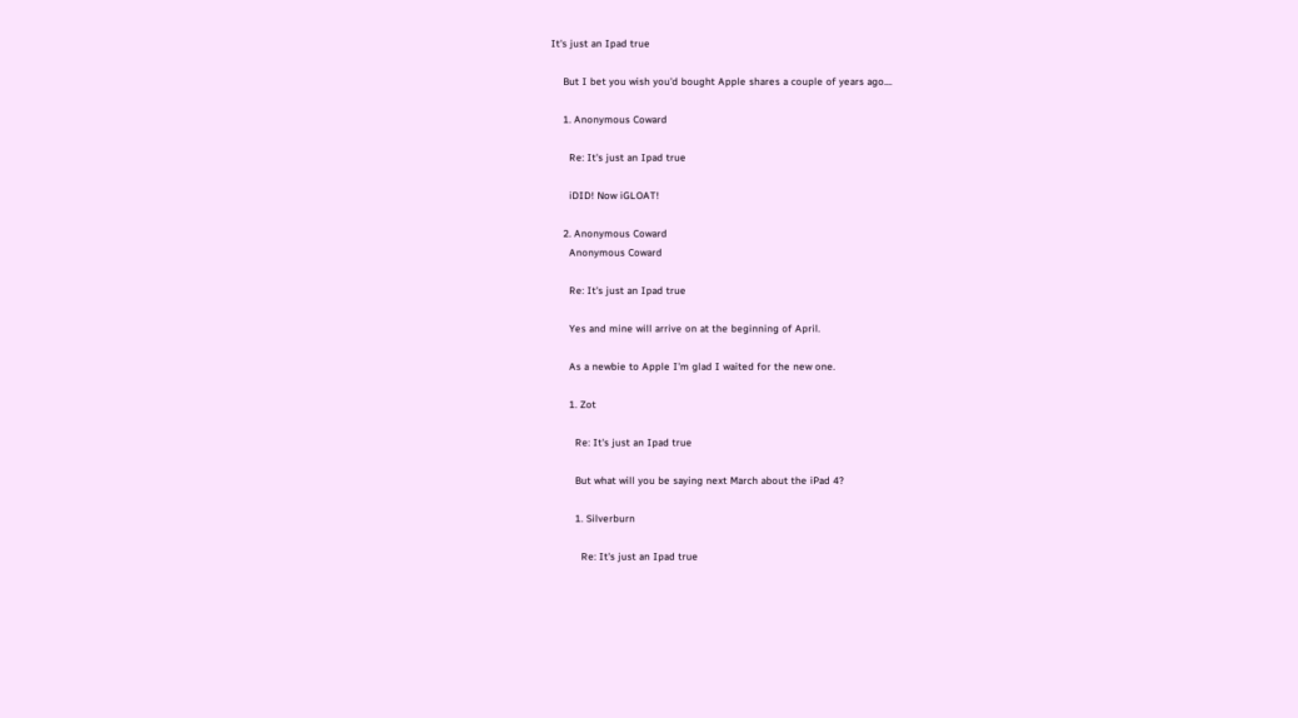It's just an Ipad true

    But I bet you wish you'd bought Apple shares a couple of years ago....

    1. Anonymous Coward

      Re: It's just an Ipad true

      iDID! Now iGLOAT!

    2. Anonymous Coward
      Anonymous Coward

      Re: It's just an Ipad true

      Yes and mine will arrive on at the beginning of April.

      As a newbie to Apple I'm glad I waited for the new one.

      1. Zot

        Re: It's just an Ipad true

        But what will you be saying next March about the iPad 4?

        1. Silverburn

          Re: It's just an Ipad true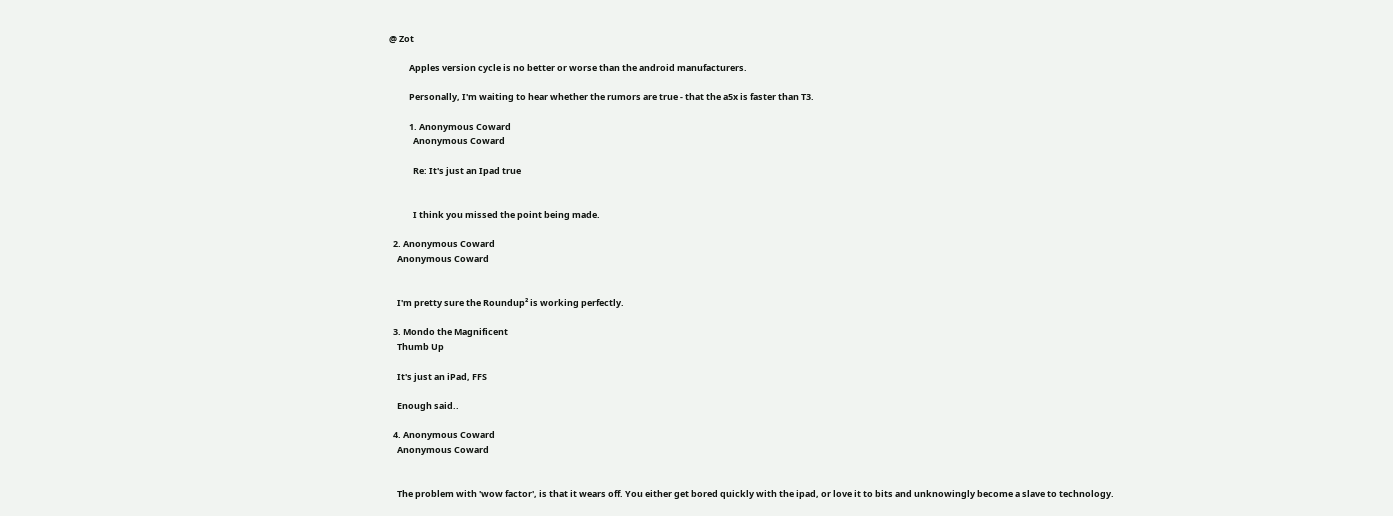@ Zot

          Apples version cycle is no better or worse than the android manufacturers.

          Personally, I'm waiting to hear whether the rumors are true - that the a5x is faster than T3.

          1. Anonymous Coward
            Anonymous Coward

            Re: It's just an Ipad true


            I think you missed the point being made.

  2. Anonymous Coward
    Anonymous Coward


    I'm pretty sure the Roundup² is working perfectly.

  3. Mondo the Magnificent
    Thumb Up

    It's just an iPad, FFS

    Enough said..

  4. Anonymous Coward
    Anonymous Coward


    The problem with 'wow factor', is that it wears off. You either get bored quickly with the ipad, or love it to bits and unknowingly become a slave to technology.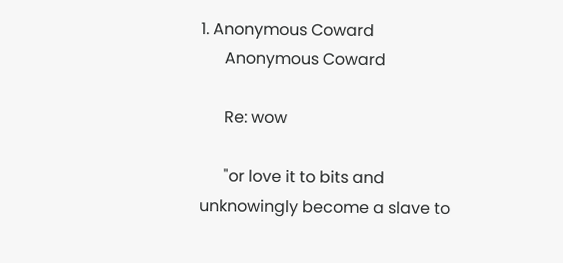1. Anonymous Coward
      Anonymous Coward

      Re: wow

      "or love it to bits and unknowingly become a slave to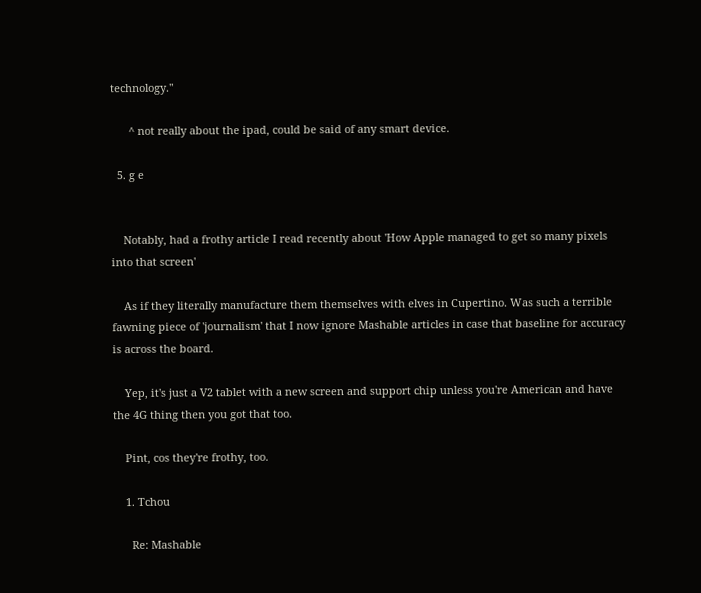technology."

      ^ not really about the ipad, could be said of any smart device.

  5. g e


    Notably, had a frothy article I read recently about 'How Apple managed to get so many pixels into that screen'

    As if they literally manufacture them themselves with elves in Cupertino. Was such a terrible fawning piece of 'journalism' that I now ignore Mashable articles in case that baseline for accuracy is across the board.

    Yep, it's just a V2 tablet with a new screen and support chip unless you're American and have the 4G thing then you got that too.

    Pint, cos they're frothy, too.

    1. Tchou

      Re: Mashable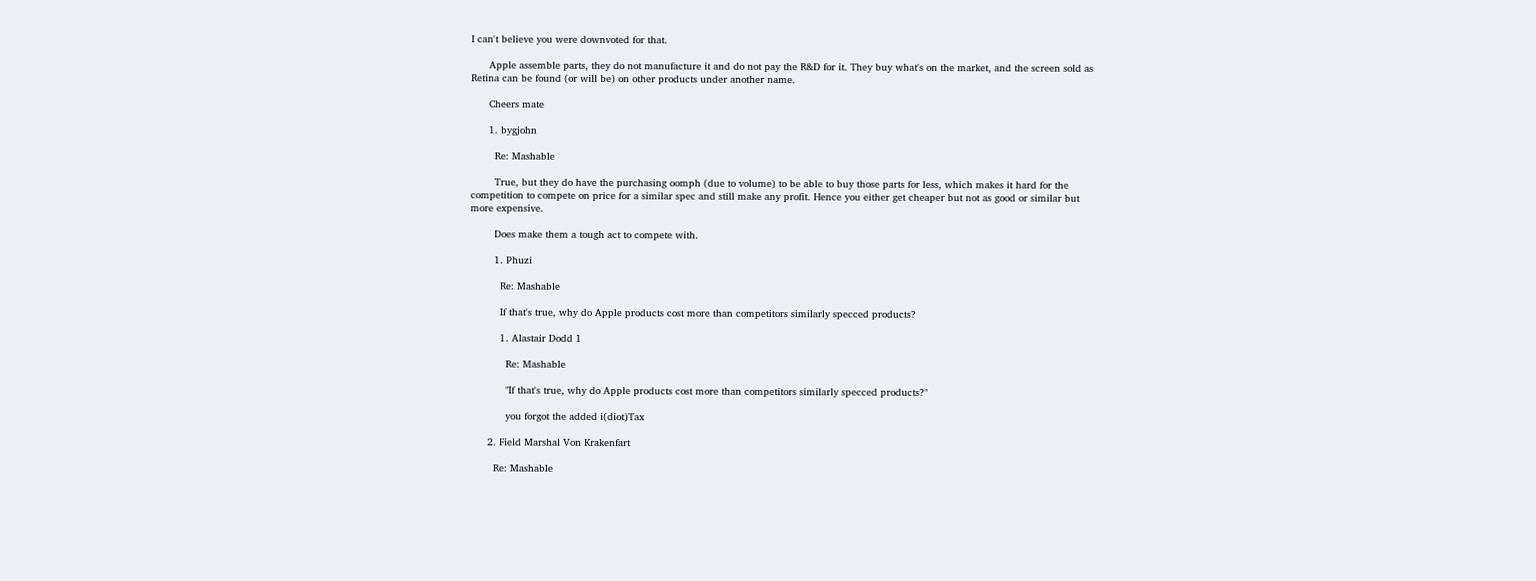I can't believe you were downvoted for that.

      Apple assemble parts, they do not manufacture it and do not pay the R&D for it. They buy what's on the market, and the screen sold as Retina can be found (or will be) on other products under another name.

      Cheers mate

      1. bygjohn

        Re: Mashable

        True, but they do have the purchasing oomph (due to volume) to be able to buy those parts for less, which makes it hard for the competition to compete on price for a similar spec and still make any profit. Hence you either get cheaper but not as good or similar but more expensive.

        Does make them a tough act to compete with.

        1. Phuzi

          Re: Mashable

          If that's true, why do Apple products cost more than competitors similarly specced products?

          1. Alastair Dodd 1

            Re: Mashable

            "If that's true, why do Apple products cost more than competitors similarly specced products?"

            you forgot the added i(diot)Tax

      2. Field Marshal Von Krakenfart

        Re: Mashable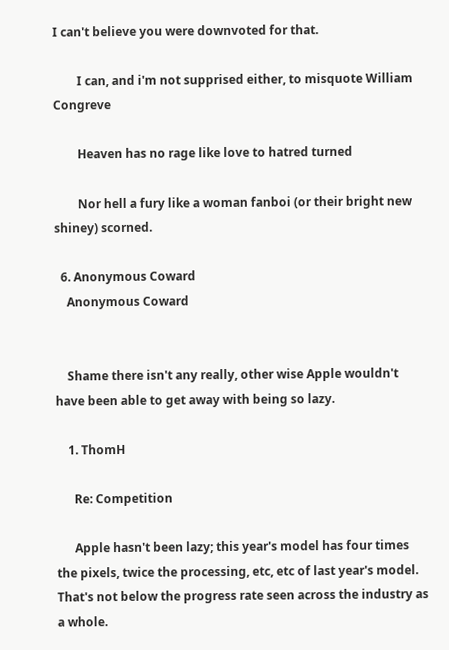I can't believe you were downvoted for that.

        I can, and i'm not supprised either, to misquote William Congreve

        Heaven has no rage like love to hatred turned

        Nor hell a fury like a woman fanboi (or their bright new shiney) scorned.

  6. Anonymous Coward
    Anonymous Coward


    Shame there isn't any really, other wise Apple wouldn't have been able to get away with being so lazy.

    1. ThomH

      Re: Competition

      Apple hasn't been lazy; this year's model has four times the pixels, twice the processing, etc, etc of last year's model. That's not below the progress rate seen across the industry as a whole.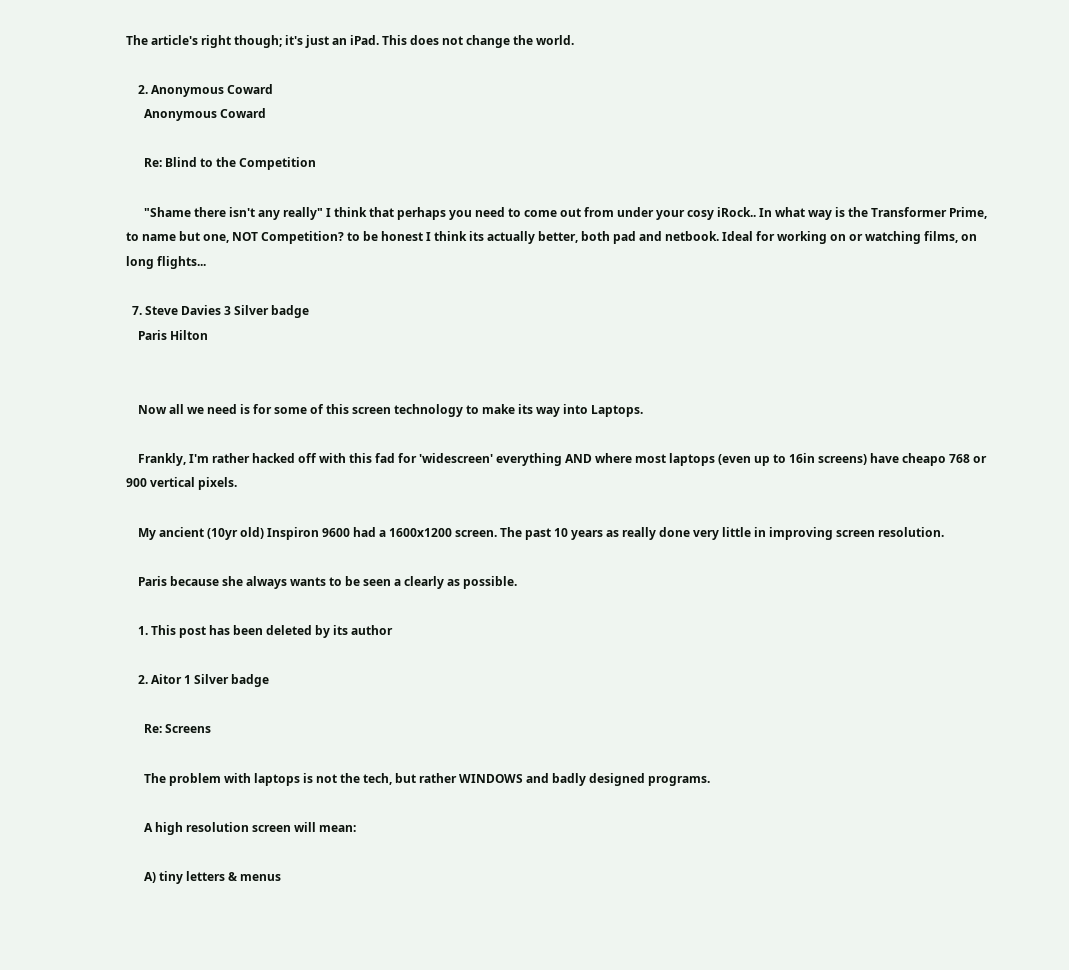The article's right though; it's just an iPad. This does not change the world.

    2. Anonymous Coward
      Anonymous Coward

      Re: Blind to the Competition

      "Shame there isn't any really" I think that perhaps you need to come out from under your cosy iRock.. In what way is the Transformer Prime, to name but one, NOT Competition? to be honest I think its actually better, both pad and netbook. Ideal for working on or watching films, on long flights...

  7. Steve Davies 3 Silver badge
    Paris Hilton


    Now all we need is for some of this screen technology to make its way into Laptops.

    Frankly, I'm rather hacked off with this fad for 'widescreen' everything AND where most laptops (even up to 16in screens) have cheapo 768 or 900 vertical pixels.

    My ancient (10yr old) Inspiron 9600 had a 1600x1200 screen. The past 10 years as really done very little in improving screen resolution.

    Paris because she always wants to be seen a clearly as possible.

    1. This post has been deleted by its author

    2. Aitor 1 Silver badge

      Re: Screens

      The problem with laptops is not the tech, but rather WINDOWS and badly designed programs.

      A high resolution screen will mean:

      A) tiny letters & menus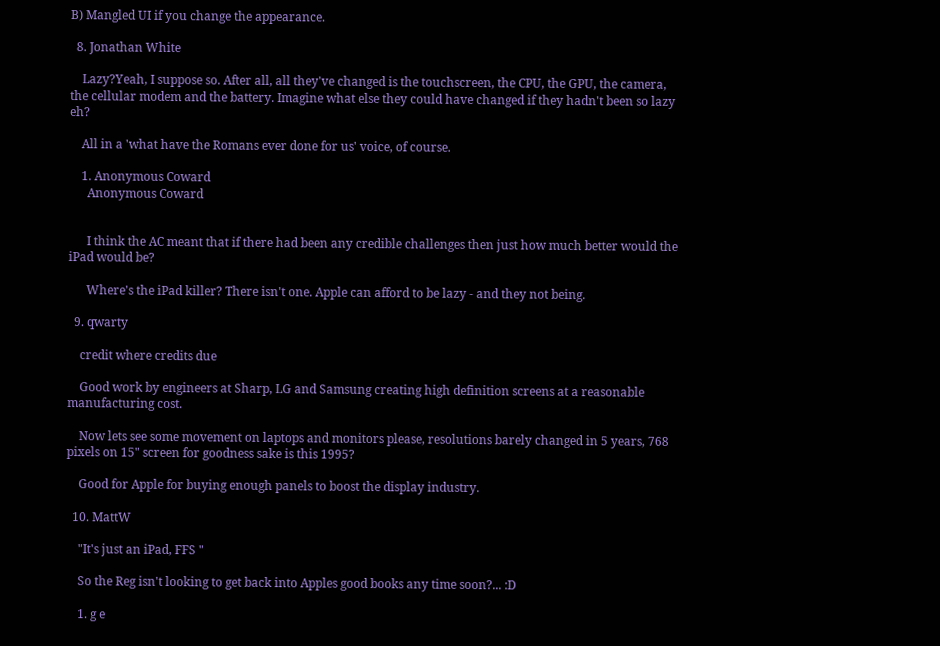B) Mangled UI if you change the appearance.

  8. Jonathan White

    Lazy?Yeah, I suppose so. After all, all they've changed is the touchscreen, the CPU, the GPU, the camera, the cellular modem and the battery. Imagine what else they could have changed if they hadn't been so lazy eh?

    All in a 'what have the Romans ever done for us' voice, of course.

    1. Anonymous Coward
      Anonymous Coward


      I think the AC meant that if there had been any credible challenges then just how much better would the iPad would be?

      Where's the iPad killer? There isn't one. Apple can afford to be lazy - and they not being.

  9. qwarty

    credit where credits due

    Good work by engineers at Sharp, LG and Samsung creating high definition screens at a reasonable manufacturing cost.

    Now lets see some movement on laptops and monitors please, resolutions barely changed in 5 years, 768 pixels on 15" screen for goodness sake is this 1995?

    Good for Apple for buying enough panels to boost the display industry.

  10. MattW

    "It's just an iPad, FFS "

    So the Reg isn't looking to get back into Apples good books any time soon?... :D

    1. g e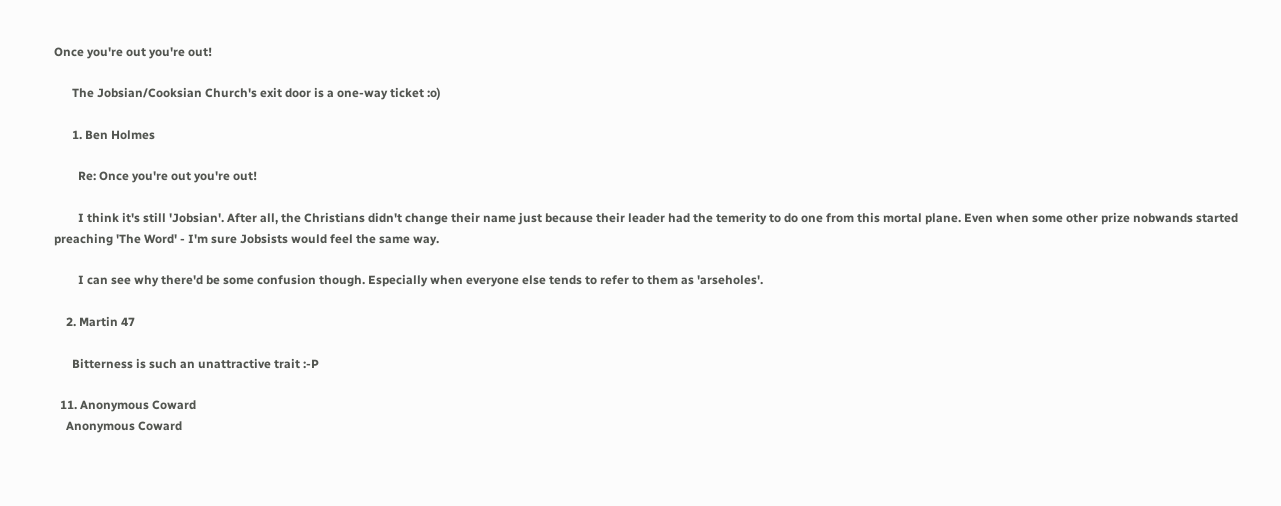Once you're out you're out!

      The Jobsian/Cooksian Church's exit door is a one-way ticket :o)

      1. Ben Holmes

        Re: Once you're out you're out!

        I think it's still 'Jobsian'. After all, the Christians didn't change their name just because their leader had the temerity to do one from this mortal plane. Even when some other prize nobwands started preaching 'The Word' - I'm sure Jobsists would feel the same way.

        I can see why there'd be some confusion though. Especially when everyone else tends to refer to them as 'arseholes'.

    2. Martin 47

      Bitterness is such an unattractive trait :-P

  11. Anonymous Coward
    Anonymous Coward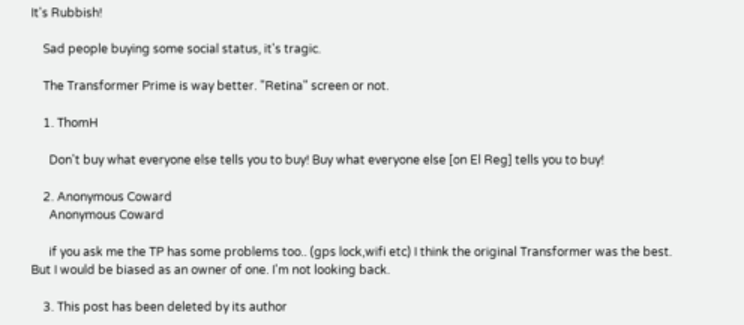It's Rubbish!

    Sad people buying some social status, it's tragic.

    The Transformer Prime is way better. "Retina" screen or not.

    1. ThomH

      Don't buy what everyone else tells you to buy! Buy what everyone else [on El Reg] tells you to buy!

    2. Anonymous Coward
      Anonymous Coward

      if you ask me the TP has some problems too.. (gps lock,wifi etc) I think the original Transformer was the best. But I would be biased as an owner of one. I'm not looking back.

    3. This post has been deleted by its author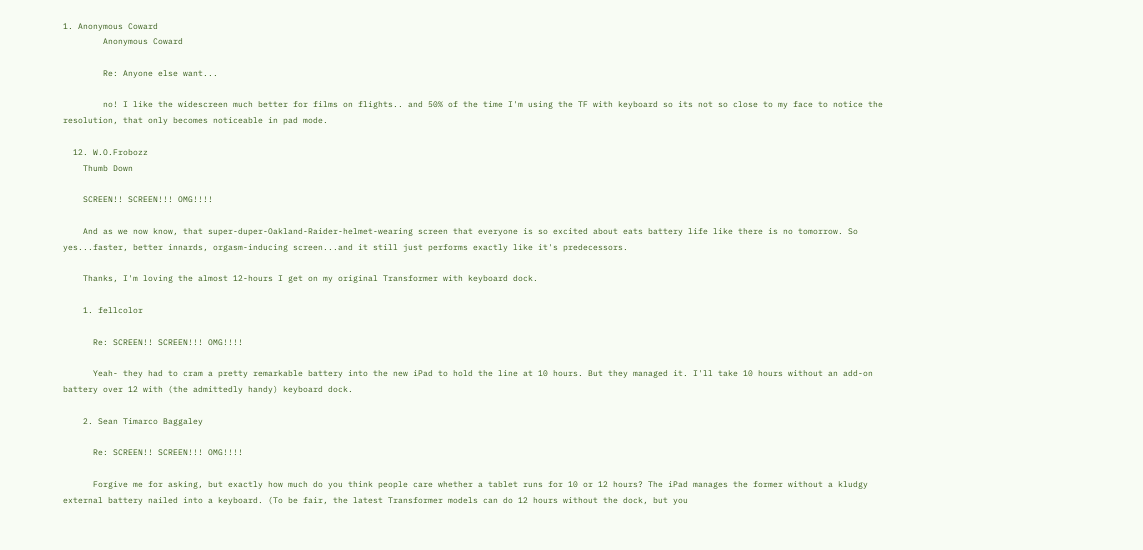1. Anonymous Coward
        Anonymous Coward

        Re: Anyone else want...

        no! I like the widescreen much better for films on flights.. and 50% of the time I'm using the TF with keyboard so its not so close to my face to notice the resolution, that only becomes noticeable in pad mode.

  12. W.O.Frobozz
    Thumb Down

    SCREEN!! SCREEN!!! OMG!!!!

    And as we now know, that super-duper-Oakland-Raider-helmet-wearing screen that everyone is so excited about eats battery life like there is no tomorrow. So yes...faster, better innards, orgasm-inducing screen...and it still just performs exactly like it's predecessors.

    Thanks, I'm loving the almost 12-hours I get on my original Transformer with keyboard dock.

    1. fellcolor

      Re: SCREEN!! SCREEN!!! OMG!!!!

      Yeah- they had to cram a pretty remarkable battery into the new iPad to hold the line at 10 hours. But they managed it. I'll take 10 hours without an add-on battery over 12 with (the admittedly handy) keyboard dock.

    2. Sean Timarco Baggaley

      Re: SCREEN!! SCREEN!!! OMG!!!!

      Forgive me for asking, but exactly how much do you think people care whether a tablet runs for 10 or 12 hours? The iPad manages the former without a kludgy external battery nailed into a keyboard. (To be fair, the latest Transformer models can do 12 hours without the dock, but you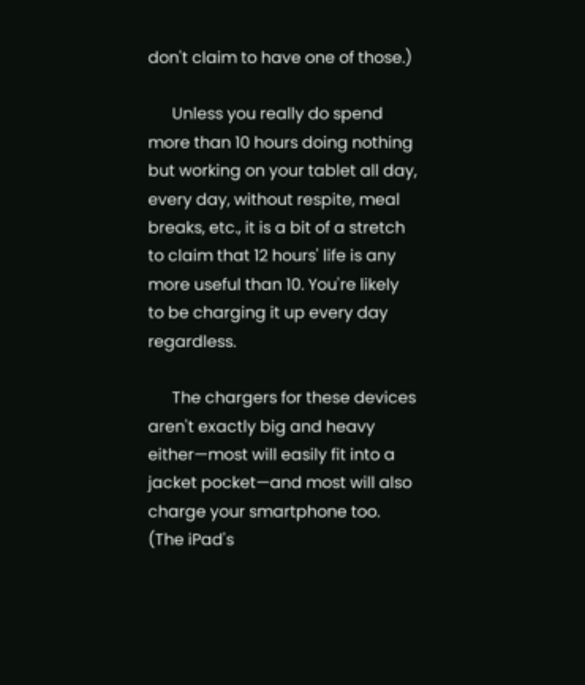don't claim to have one of those.)

      Unless you really do spend more than 10 hours doing nothing but working on your tablet all day, every day, without respite, meal breaks, etc., it is a bit of a stretch to claim that 12 hours' life is any more useful than 10. You're likely to be charging it up every day regardless.

      The chargers for these devices aren't exactly big and heavy either—most will easily fit into a jacket pocket—and most will also charge your smartphone too. (The iPad's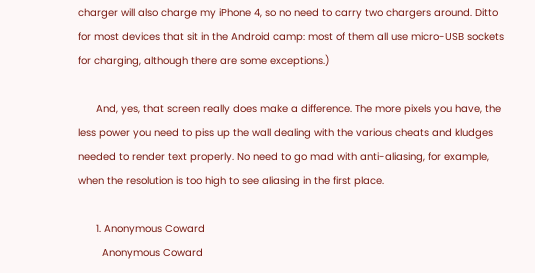charger will also charge my iPhone 4, so no need to carry two chargers around. Ditto for most devices that sit in the Android camp: most of them all use micro-USB sockets for charging, although there are some exceptions.)

      And, yes, that screen really does make a difference. The more pixels you have, the less power you need to piss up the wall dealing with the various cheats and kludges needed to render text properly. No need to go mad with anti-aliasing, for example, when the resolution is too high to see aliasing in the first place.

      1. Anonymous Coward
        Anonymous Coward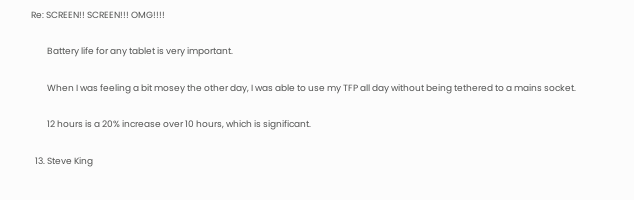Re: SCREEN!! SCREEN!!! OMG!!!!

        Battery life for any tablet is very important.

        When I was feeling a bit mosey the other day, I was able to use my TFP all day without being tethered to a mains socket.

        12 hours is a 20% increase over 10 hours, which is significant.

  13. Steve King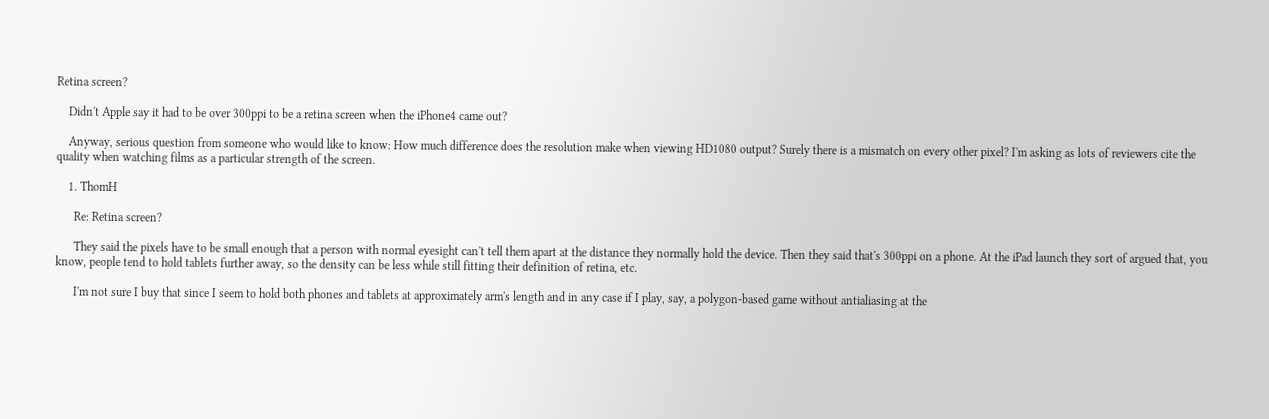Retina screen?

    Didn't Apple say it had to be over 300ppi to be a retina screen when the iPhone4 came out?

    Anyway, serious question from someone who would like to know: How much difference does the resolution make when viewing HD1080 output? Surely there is a mismatch on every other pixel? I'm asking as lots of reviewers cite the quality when watching films as a particular strength of the screen.

    1. ThomH

      Re: Retina screen?

      They said the pixels have to be small enough that a person with normal eyesight can't tell them apart at the distance they normally hold the device. Then they said that's 300ppi on a phone. At the iPad launch they sort of argued that, you know, people tend to hold tablets further away, so the density can be less while still fitting their definition of retina, etc.

      I'm not sure I buy that since I seem to hold both phones and tablets at approximately arm's length and in any case if I play, say, a polygon-based game without antialiasing at the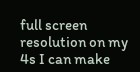full screen resolution on my 4s I can make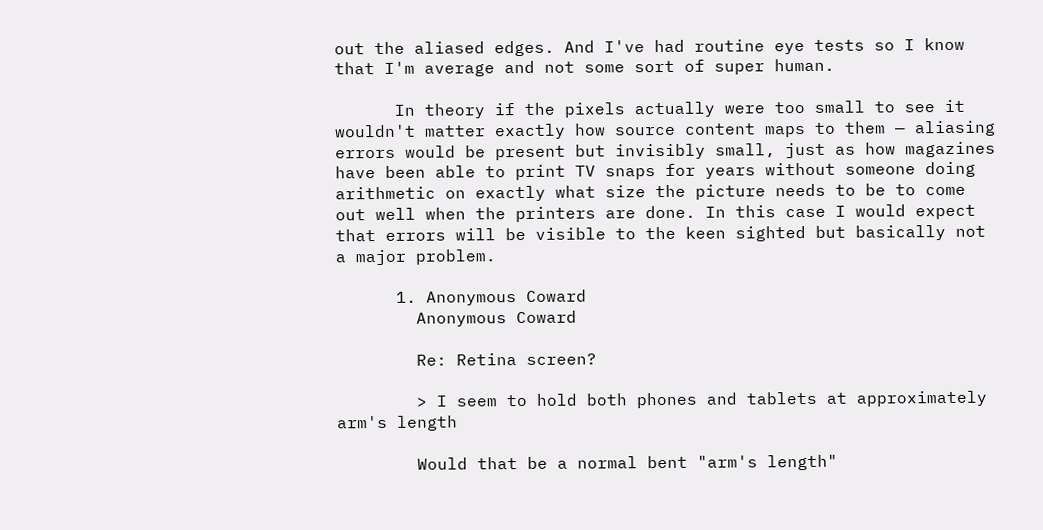out the aliased edges. And I've had routine eye tests so I know that I'm average and not some sort of super human.

      In theory if the pixels actually were too small to see it wouldn't matter exactly how source content maps to them — aliasing errors would be present but invisibly small, just as how magazines have been able to print TV snaps for years without someone doing arithmetic on exactly what size the picture needs to be to come out well when the printers are done. In this case I would expect that errors will be visible to the keen sighted but basically not a major problem.

      1. Anonymous Coward
        Anonymous Coward

        Re: Retina screen?

        > I seem to hold both phones and tablets at approximately arm's length

        Would that be a normal bent "arm's length"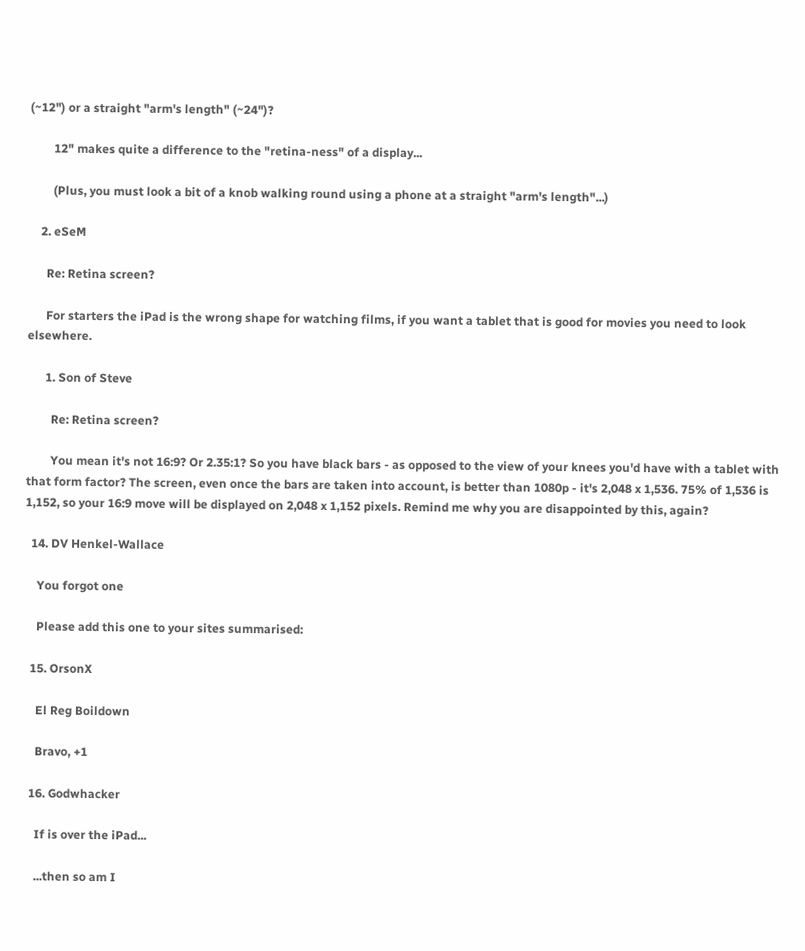(~12") or a straight "arm's length" (~24")?

        12" makes quite a difference to the "retina-ness" of a display...

        (Plus, you must look a bit of a knob walking round using a phone at a straight "arm's length"...)

    2. eSeM

      Re: Retina screen?

      For starters the iPad is the wrong shape for watching films, if you want a tablet that is good for movies you need to look elsewhere.

      1. Son of Steve

        Re: Retina screen?

        You mean it's not 16:9? Or 2.35:1? So you have black bars - as opposed to the view of your knees you'd have with a tablet with that form factor? The screen, even once the bars are taken into account, is better than 1080p - it's 2,048 x 1,536. 75% of 1,536 is 1,152, so your 16:9 move will be displayed on 2,048 x 1,152 pixels. Remind me why you are disappointed by this, again?

  14. DV Henkel-Wallace

    You forgot one

    Please add this one to your sites summarised:

  15. OrsonX

    El Reg Boildown

    Bravo, +1

  16. Godwhacker

    If is over the iPad...

    ...then so am I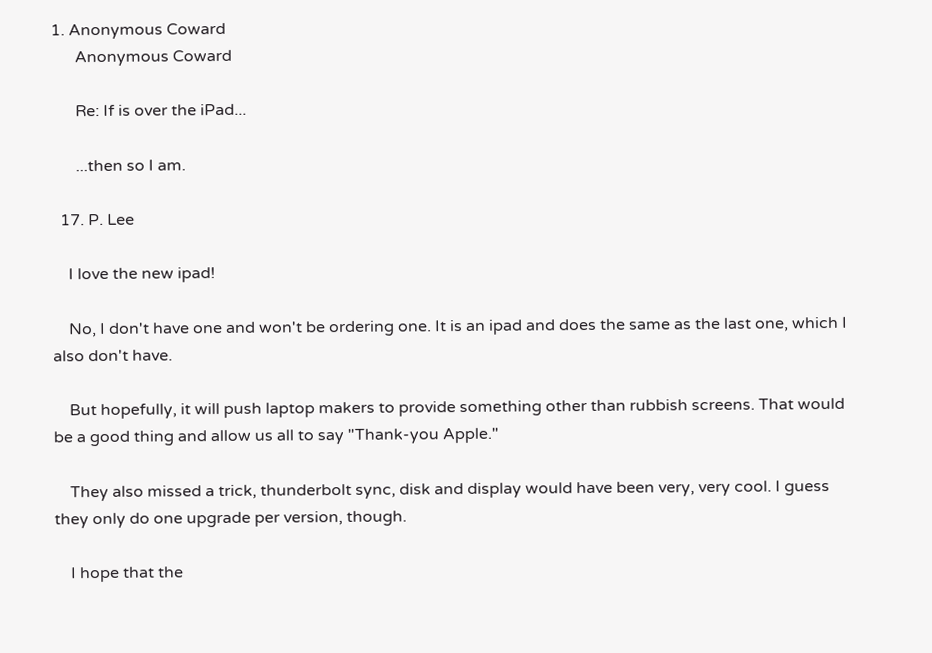1. Anonymous Coward
      Anonymous Coward

      Re: If is over the iPad...

      ...then so I am.

  17. P. Lee

    I love the new ipad!

    No, I don't have one and won't be ordering one. It is an ipad and does the same as the last one, which I also don't have.

    But hopefully, it will push laptop makers to provide something other than rubbish screens. That would be a good thing and allow us all to say "Thank-you Apple."

    They also missed a trick, thunderbolt sync, disk and display would have been very, very cool. I guess they only do one upgrade per version, though.

    I hope that the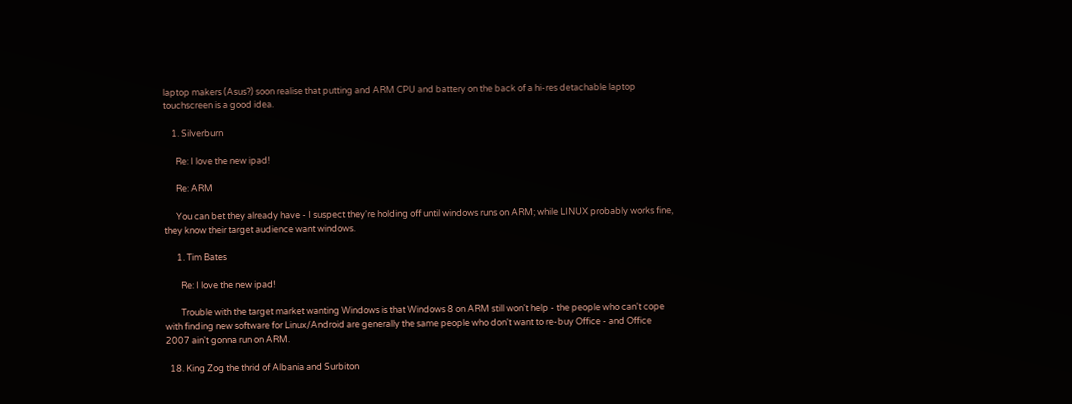laptop makers (Asus?) soon realise that putting and ARM CPU and battery on the back of a hi-res detachable laptop touchscreen is a good idea.

    1. Silverburn

      Re: I love the new ipad!

      Re: ARM

      You can bet they already have - I suspect they're holding off until windows runs on ARM; while LINUX probably works fine, they know their target audience want windows.

      1. Tim Bates

        Re: I love the new ipad!

        Trouble with the target market wanting Windows is that Windows 8 on ARM still won't help - the people who can't cope with finding new software for Linux/Android are generally the same people who don't want to re-buy Office - and Office 2007 ain't gonna run on ARM.

  18. King Zog the thrid of Albania and Surbiton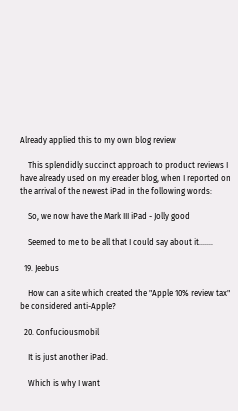Already applied this to my own blog review

    This splendidly succinct approach to product reviews I have already used on my ereader blog, when I reported on the arrival of the newest iPad in the following words:

    So, we now have the Mark III iPad - Jolly good

    Seemed to me to be all that I could say about it.......

  19. Jeebus

    How can a site which created the "Apple 10% review tax" be considered anti-Apple?

  20. Confuciousmobil

    It is just another iPad.

    Which is why I want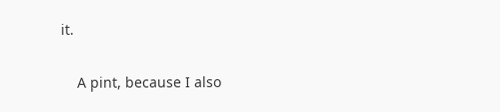it.

    A pint, because I also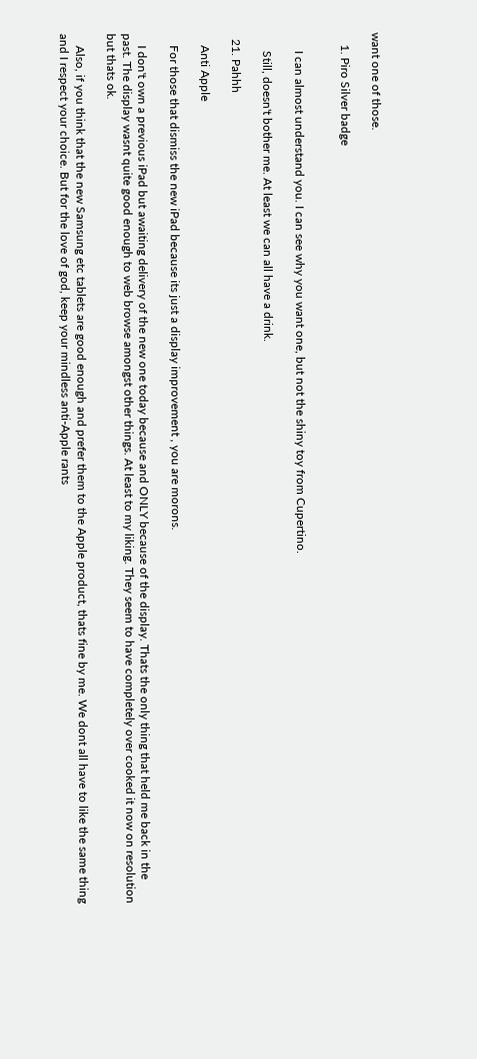want one of those.

    1. Piro Silver badge


      I can almost understand you. I can see why you want one, but not the shiny toy from Cupertino.

      Still, doesn't bother me. At least we can all have a drink.

  21. Pahhh

    Anti Apple

    For those that dismiss the new iPad because its just a display improvement , you are morons.

    I don't own a previous iPad but awaiting delivery of the new one today because and ONLY because of the display. Thats the only thing that held me back in the past. The display wasnt quite good enough to web browse amongst other things. At least to my liking. They seem to have completely over cooked it now on resolution but thats ok.

    Also, if you think that the new Samsung etc tablets are good enough and prefer them to the Apple product, thats fine by me. We dont all have to like the same thing and I respect your choice. But for the love of god, keep your mindless anti-Apple rants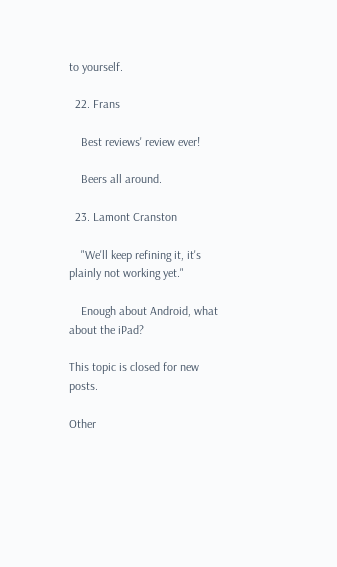to yourself.

  22. Frans

    Best reviews' review ever!

    Beers all around.

  23. Lamont Cranston

    "We'll keep refining it, it's plainly not working yet."

    Enough about Android, what about the iPad?

This topic is closed for new posts.

Other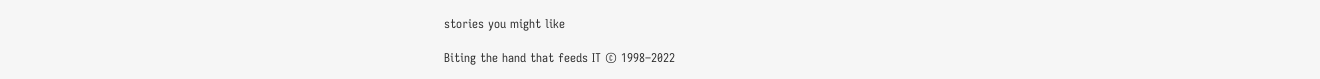stories you might like

Biting the hand that feeds IT © 1998–2022